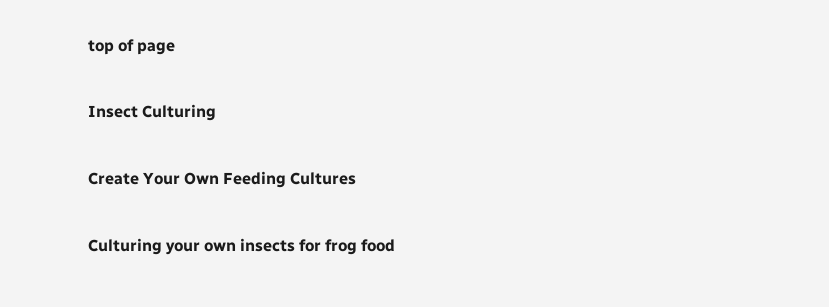top of page

Insect Culturing

Create Your Own Feeding Cultures

Culturing your own insects for frog food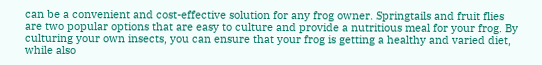can be a convenient and cost-effective solution for any frog owner. Springtails and fruit flies are two popular options that are easy to culture and provide a nutritious meal for your frog. By culturing your own insects, you can ensure that your frog is getting a healthy and varied diet, while also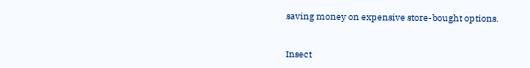saving money on expensive store-bought options.


Insect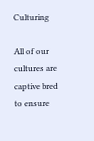Culturing

All of our cultures are captive bred to ensure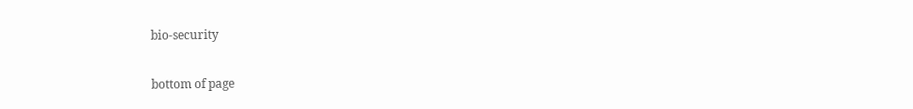bio-security

bottom of page